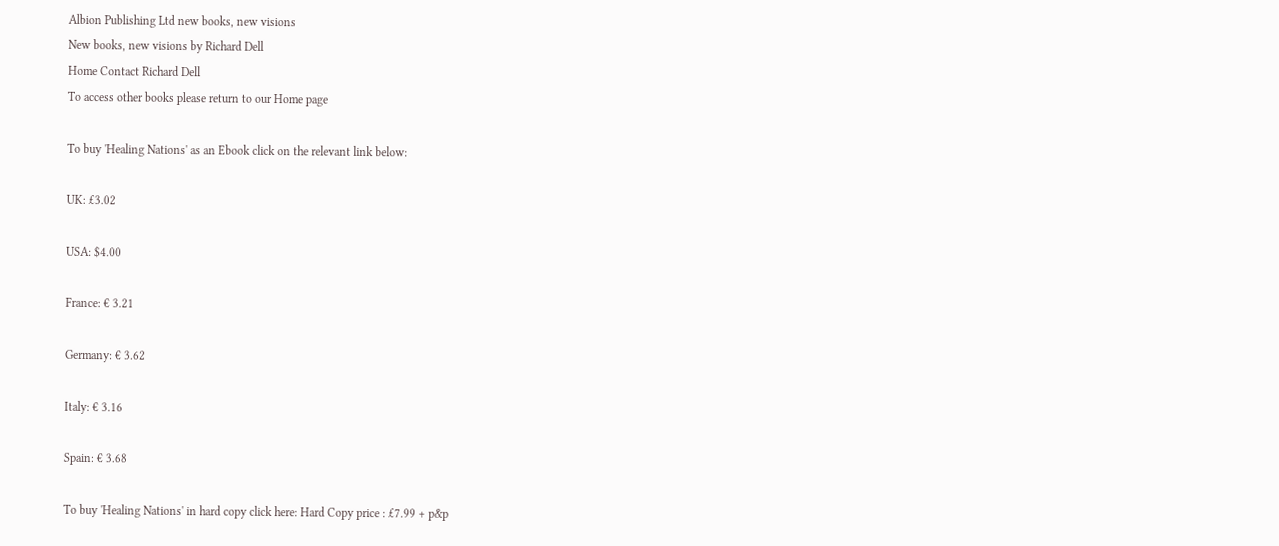Albion Publishing Ltd new books, new visions
New books, new visions by Richard Dell
Home Contact Richard Dell
To access other books please return to our Home page

To buy 'Healing Nations' as an Ebook click on the relevant link below:

UK: £3.02

USA: $4.00

France: € 3.21

Germany: € 3.62

Italy: € 3.16

Spain: € 3.68

To buy 'Healing Nations' in hard copy click here: Hard Copy price : £7.99 + p&p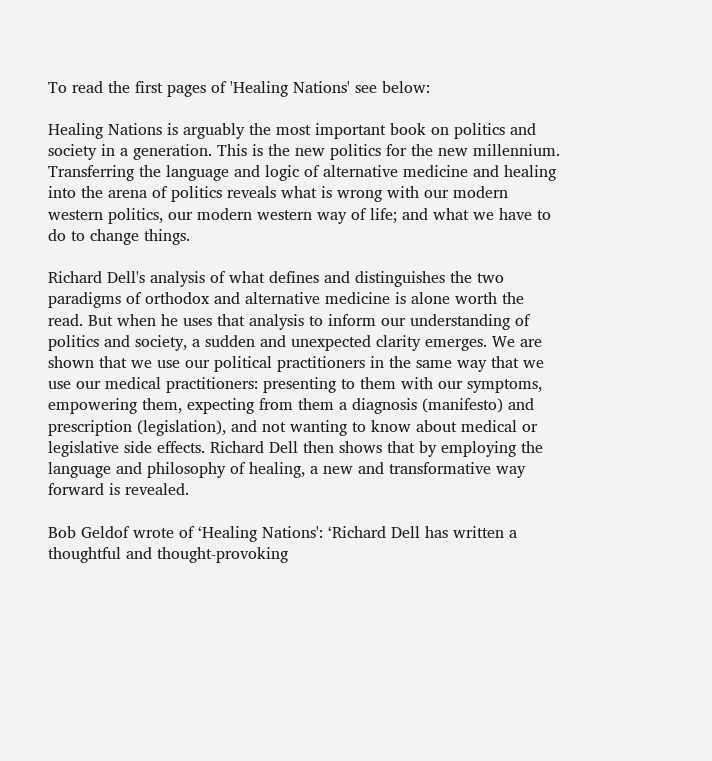To read the first pages of 'Healing Nations' see below:

Healing Nations is arguably the most important book on politics and society in a generation. This is the new politics for the new millennium. Transferring the language and logic of alternative medicine and healing into the arena of politics reveals what is wrong with our modern western politics, our modern western way of life; and what we have to do to change things.

Richard Dell's analysis of what defines and distinguishes the two paradigms of orthodox and alternative medicine is alone worth the read. But when he uses that analysis to inform our understanding of politics and society, a sudden and unexpected clarity emerges. We are shown that we use our political practitioners in the same way that we use our medical practitioners: presenting to them with our symptoms, empowering them, expecting from them a diagnosis (manifesto) and prescription (legislation), and not wanting to know about medical or legislative side effects. Richard Dell then shows that by employing the language and philosophy of healing, a new and transformative way forward is revealed.

Bob Geldof wrote of ‘Healing Nations': ‘Richard Dell has written a thoughtful and thought-provoking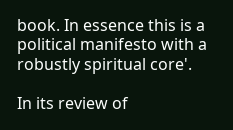book. In essence this is a political manifesto with a robustly spiritual core'.

In its review of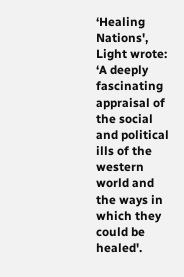‘Healing Nations', Light wrote: ‘A deeply fascinating appraisal of the social and political ills of the western world and the ways in which they could be healed'.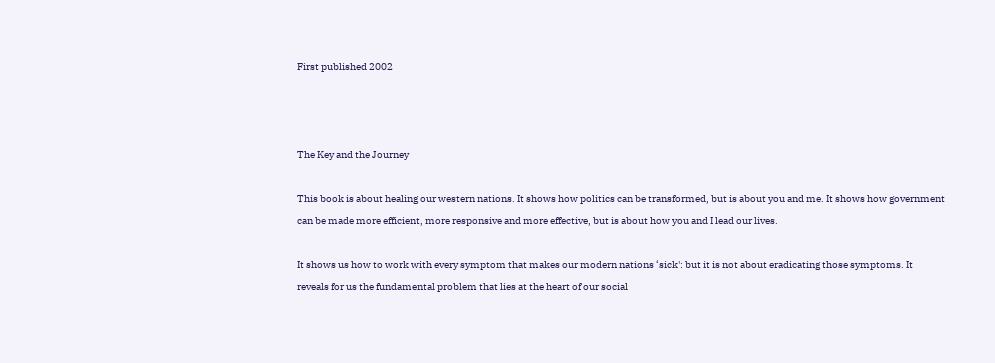First published 2002



The Key and the Journey

This book is about healing our western nations. It shows how politics can be transformed, but is about you and me. It shows how government can be made more efficient, more responsive and more effective, but is about how you and I lead our lives.

It shows us how to work with every symptom that makes our modern nations ‘sick': but it is not about eradicating those symptoms. It reveals for us the fundamental problem that lies at the heart of our social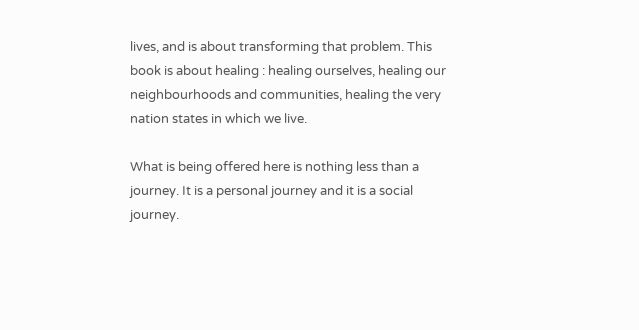lives, and is about transforming that problem. This book is about healing : healing ourselves, healing our neighbourhoods and communities, healing the very nation states in which we live.

What is being offered here is nothing less than a journey. It is a personal journey and it is a social journey.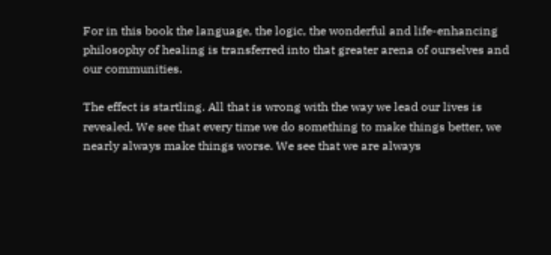For in this book the language, the logic, the wonderful and life-enhancing philosophy of healing is transferred into that greater arena of ourselves and our communities.

The effect is startling. All that is wrong with the way we lead our lives is revealed. We see that every time we do something to make things better, we nearly always make things worse. We see that we are always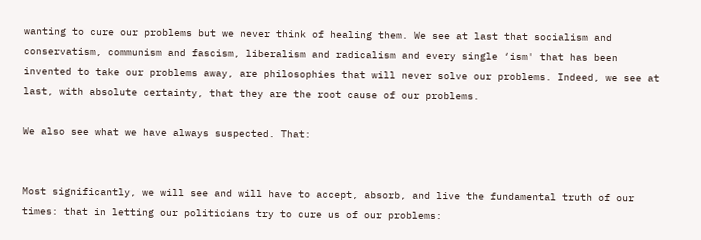wanting to cure our problems but we never think of healing them. We see at last that socialism and conservatism, communism and fascism, liberalism and radicalism and every single ‘ism' that has been invented to take our problems away, are philosophies that will never solve our problems. Indeed, we see at last, with absolute certainty, that they are the root cause of our problems.

We also see what we have always suspected. That:


Most significantly, we will see and will have to accept, absorb, and live the fundamental truth of our times: that in letting our politicians try to cure us of our problems: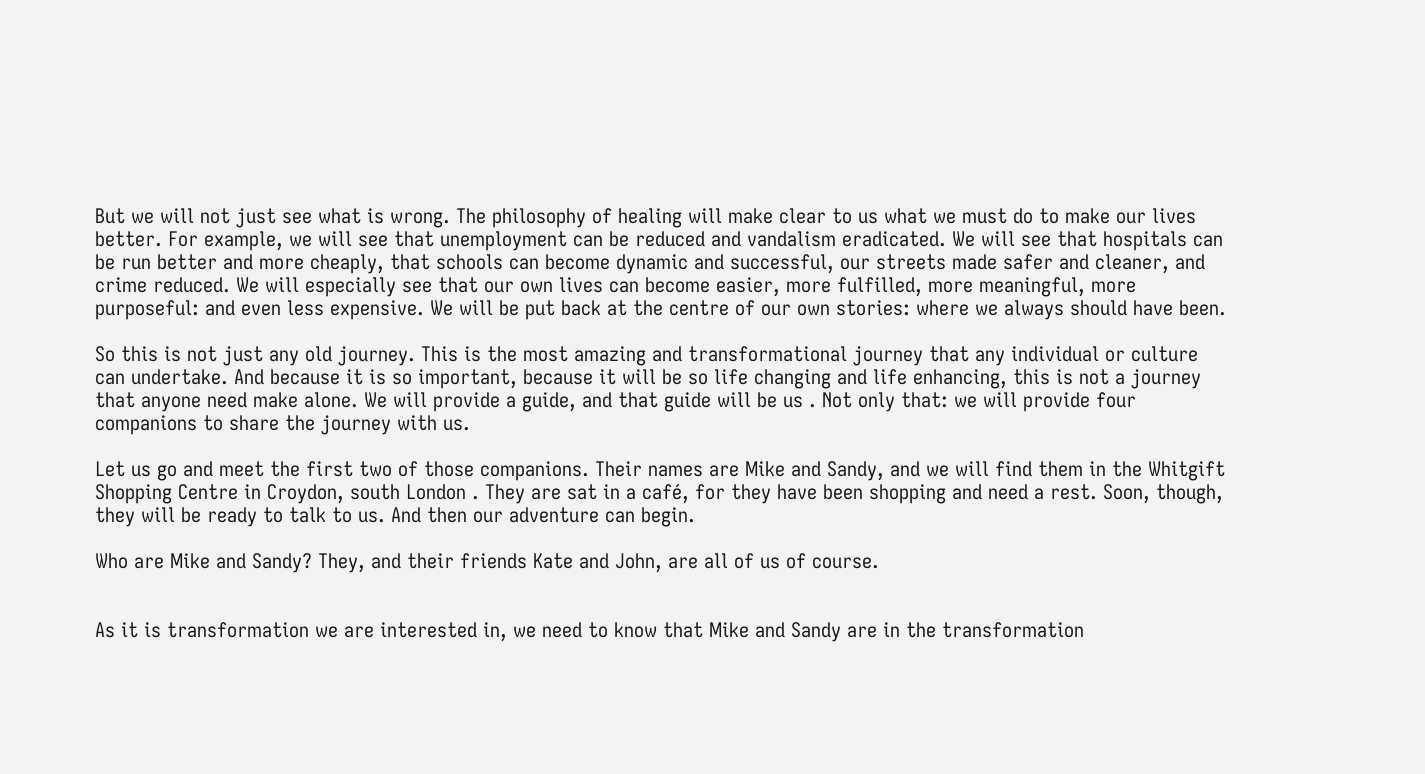But we will not just see what is wrong. The philosophy of healing will make clear to us what we must do to make our lives better. For example, we will see that unemployment can be reduced and vandalism eradicated. We will see that hospitals can be run better and more cheaply, that schools can become dynamic and successful, our streets made safer and cleaner, and crime reduced. We will especially see that our own lives can become easier, more fulfilled, more meaningful, more purposeful: and even less expensive. We will be put back at the centre of our own stories: where we always should have been.

So this is not just any old journey. This is the most amazing and transformational journey that any individual or culture can undertake. And because it is so important, because it will be so life changing and life enhancing, this is not a journey that anyone need make alone. We will provide a guide, and that guide will be us . Not only that: we will provide four companions to share the journey with us.

Let us go and meet the first two of those companions. Their names are Mike and Sandy, and we will find them in the Whitgift Shopping Centre in Croydon, south London . They are sat in a café, for they have been shopping and need a rest. Soon, though, they will be ready to talk to us. And then our adventure can begin.

Who are Mike and Sandy? They, and their friends Kate and John, are all of us of course.


As it is transformation we are interested in, we need to know that Mike and Sandy are in the transformation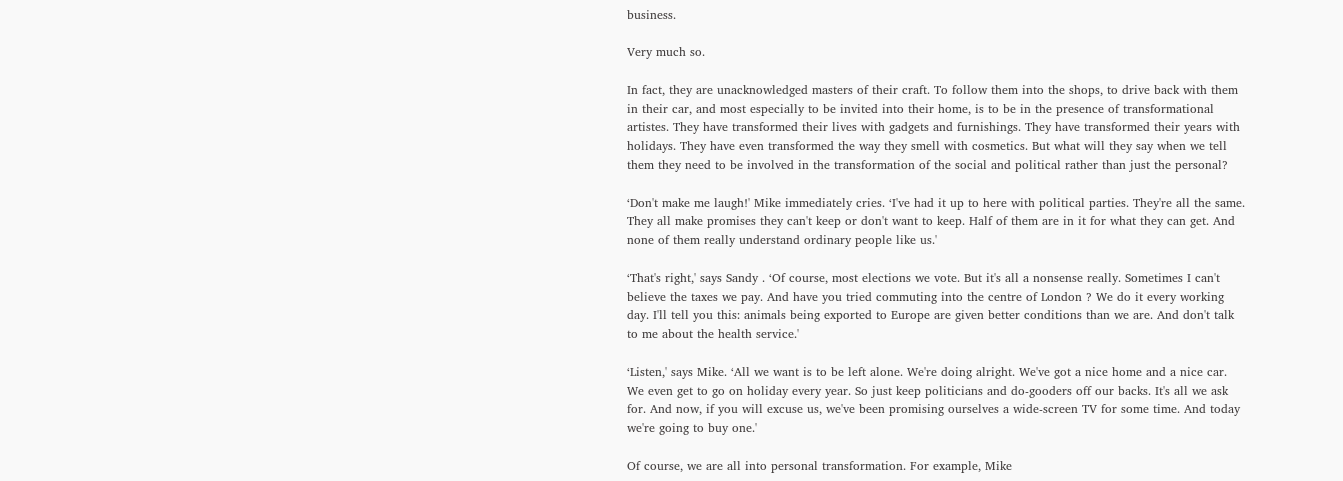business.

Very much so.

In fact, they are unacknowledged masters of their craft. To follow them into the shops, to drive back with them in their car, and most especially to be invited into their home, is to be in the presence of transformational artistes. They have transformed their lives with gadgets and furnishings. They have transformed their years with holidays. They have even transformed the way they smell with cosmetics. But what will they say when we tell them they need to be involved in the transformation of the social and political rather than just the personal?

‘Don't make me laugh!' Mike immediately cries. ‘I've had it up to here with political parties. They're all the same. They all make promises they can't keep or don't want to keep. Half of them are in it for what they can get. And none of them really understand ordinary people like us.'

‘That's right,' says Sandy . ‘Of course, most elections we vote. But it's all a nonsense really. Sometimes I can't believe the taxes we pay. And have you tried commuting into the centre of London ? We do it every working day. I'll tell you this: animals being exported to Europe are given better conditions than we are. And don't talk to me about the health service.'

‘Listen,' says Mike. ‘All we want is to be left alone. We're doing alright. We've got a nice home and a nice car. We even get to go on holiday every year. So just keep politicians and do-gooders off our backs. It's all we ask for. And now, if you will excuse us, we've been promising ourselves a wide-screen TV for some time. And today we're going to buy one.'

Of course, we are all into personal transformation. For example, Mike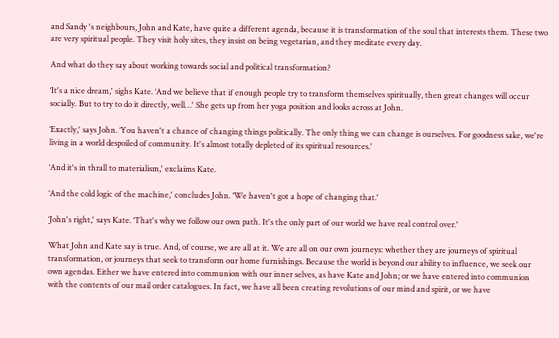and Sandy 's neighbours, John and Kate, have quite a different agenda, because it is transformation of the soul that interests them. These two are very spiritual people. They visit holy sites, they insist on being vegetarian, and they meditate every day.

And what do they say about working towards social and political transformation?

‘It's a nice dream,' sighs Kate. ‘And we believe that if enough people try to transform themselves spiritually, then great changes will occur socially. But to try to do it directly, well…' She gets up from her yoga position and looks across at John.

‘Exactly,' says John. ‘You haven't a chance of changing things politically. The only thing we can change is ourselves. For goodness sake, we're living in a world despoiled of community. It's almost totally depleted of its spiritual resources.'

‘And it's in thrall to materialism,' exclaims Kate.

‘And the cold logic of the machine,' concludes John. ‘We haven't got a hope of changing that.'

‘John's right,' says Kate. ‘That's why we follow our own path. It's the only part of our world we have real control over.'

What John and Kate say is true. And, of course, we are all at it. We are all on our own journeys: whether they are journeys of spiritual transformation, or journeys that seek to transform our home furnishings. Because the world is beyond our ability to influence, we seek our own agendas. Either we have entered into communion with our inner selves, as have Kate and John; or we have entered into communion with the contents of our mail order catalogues. In fact, we have all been creating revolutions of our mind and spirit, or we have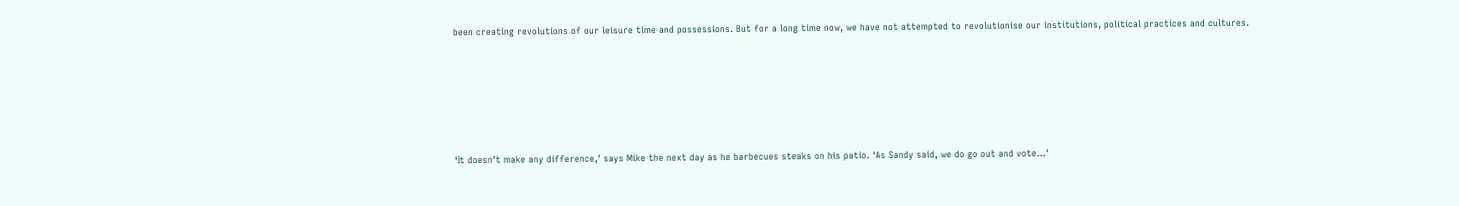been creating revolutions of our leisure time and possessions. But for a long time now, we have not attempted to revolutionise our institutions, political practices and cultures.






‘It doesn't make any difference,' says Mike the next day as he barbecues steaks on his patio. ‘As Sandy said, we do go out and vote…'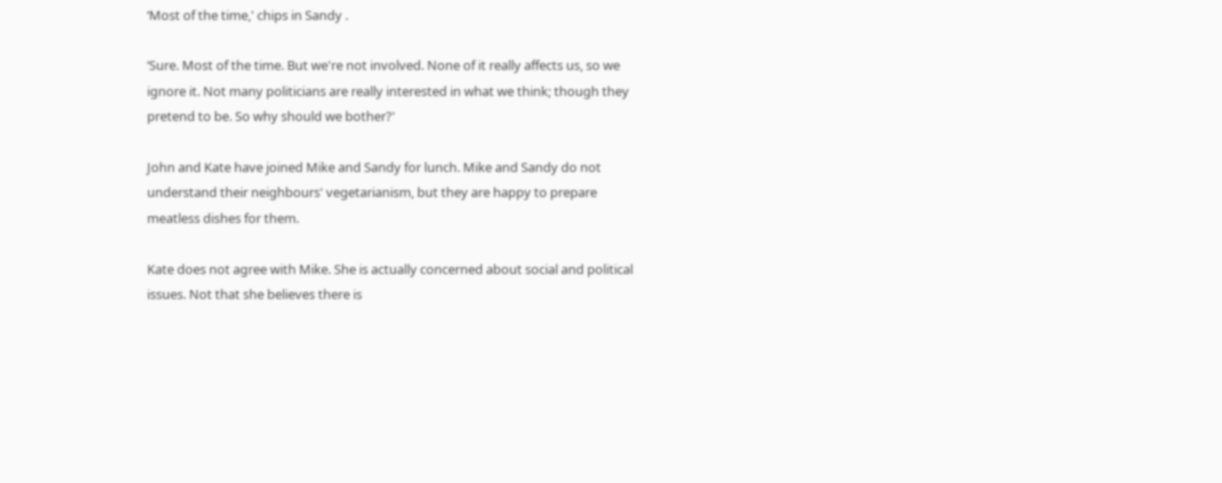‘Most of the time,' chips in Sandy .

‘Sure. Most of the time. But we're not involved. None of it really affects us, so we ignore it. Not many politicians are really interested in what we think; though they pretend to be. So why should we bother?'

John and Kate have joined Mike and Sandy for lunch. Mike and Sandy do not understand their neighbours' vegetarianism, but they are happy to prepare meatless dishes for them.

Kate does not agree with Mike. She is actually concerned about social and political issues. Not that she believes there is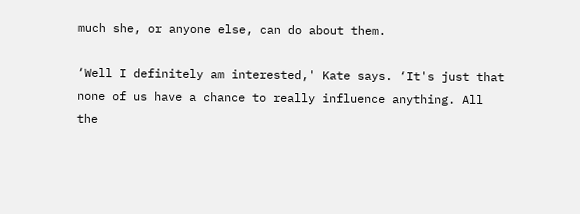much she, or anyone else, can do about them.

‘Well I definitely am interested,' Kate says. ‘It's just that none of us have a chance to really influence anything. All the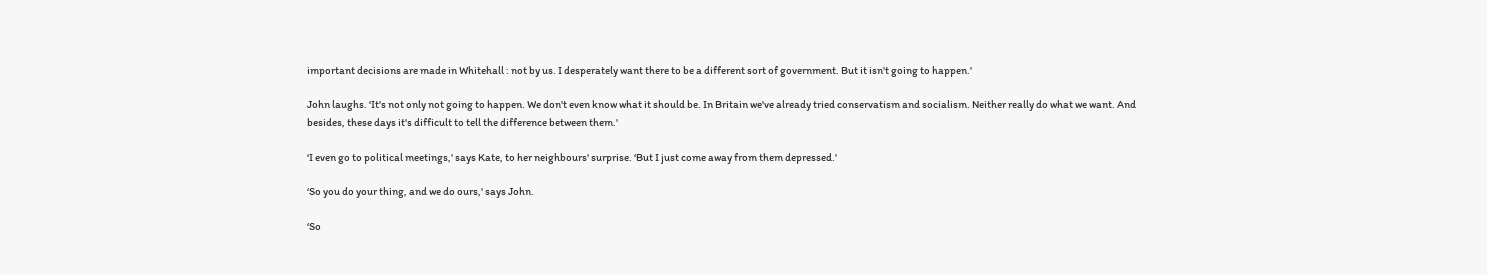important decisions are made in Whitehall : not by us. I desperately want there to be a different sort of government. But it isn't going to happen.'

John laughs. ‘It's not only not going to happen. We don't even know what it should be. In Britain we've already tried conservatism and socialism. Neither really do what we want. And besides, these days it's difficult to tell the difference between them.'

‘I even go to political meetings,' says Kate, to her neighbours' surprise. ‘But I just come away from them depressed.'

‘So you do your thing, and we do ours,' says John.

‘So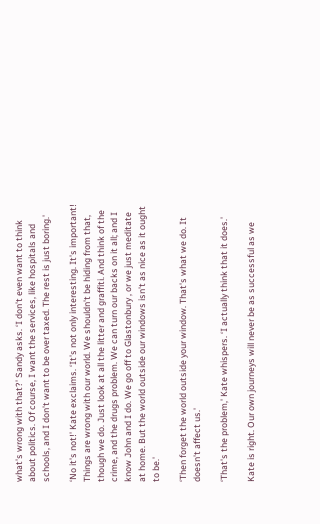what's wrong with that?' Sandy asks. ‘I don't even want to think about politics. Of course, I want the services, like hospitals and schools, and I don't want to be over taxed. The rest is just boring.'

‘No it's not!' Kate exclaims. ‘It's not only interesting. It's important! Things are wrong with our world. We shouldn't be hiding from that, though we do. Just look at all the litter and graffiti. And think of the crime, and the drugs problem. We can turn our backs on it all; and I know John and I do. We go off to Glastonbury , or we just meditate at home. But the world outside our windows isn't as nice as it ought to be.'

‘Then forget the world outside your window. That's what we do. It doesn't affect us.'

‘That's the problem,' Kate whispers. ‘I actually think that it does.'

Kate is right. Our own journeys will never be as successful as we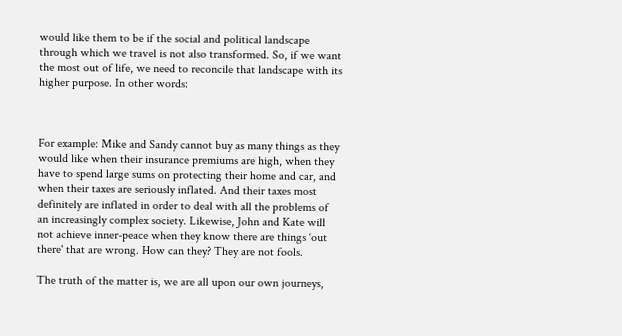would like them to be if the social and political landscape through which we travel is not also transformed. So, if we want the most out of life, we need to reconcile that landscape with its higher purpose. In other words:



For example: Mike and Sandy cannot buy as many things as they would like when their insurance premiums are high, when they have to spend large sums on protecting their home and car, and when their taxes are seriously inflated. And their taxes most definitely are inflated in order to deal with all the problems of an increasingly complex society. Likewise, John and Kate will not achieve inner-peace when they know there are things ‘out there' that are wrong. How can they? They are not fools.

The truth of the matter is, we are all upon our own journeys,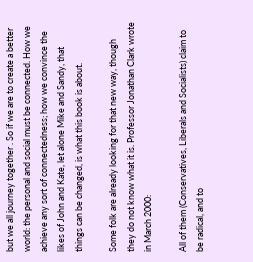but we all journey together . So if we are to create a better world: the personal and social must be connected. How we achieve any sort of connectedness; how we convince the likes of John and Kate, let alone Mike and Sandy, that things can be changed, is what this book is about.

Some folk are already looking for that new way, though they do not know what it is. Professor Jonathan Clark wrote in March 2000:

All of them (Conservatives, Liberals and Socialists) claim to be radical, and to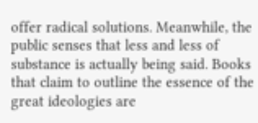offer radical solutions. Meanwhile, the public senses that less and less of substance is actually being said. Books that claim to outline the essence of the great ideologies are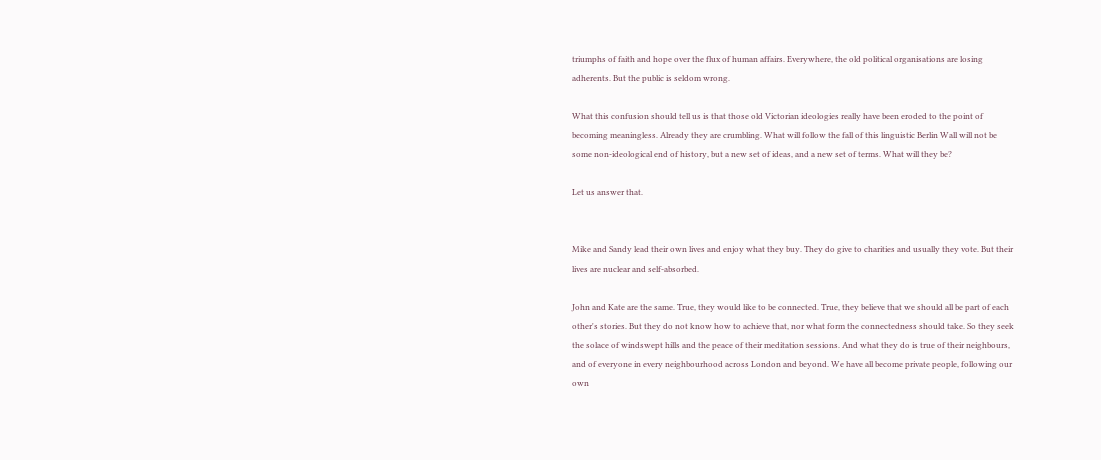triumphs of faith and hope over the flux of human affairs. Everywhere, the old political organisations are losing adherents. But the public is seldom wrong.

What this confusion should tell us is that those old Victorian ideologies really have been eroded to the point of becoming meaningless. Already they are crumbling. What will follow the fall of this linguistic Berlin Wall will not be some non-ideological end of history, but a new set of ideas, and a new set of terms. What will they be?

Let us answer that.


Mike and Sandy lead their own lives and enjoy what they buy. They do give to charities and usually they vote. But their lives are nuclear and self-absorbed.

John and Kate are the same. True, they would like to be connected. True, they believe that we should all be part of each other's stories. But they do not know how to achieve that, nor what form the connectedness should take. So they seek the solace of windswept hills and the peace of their meditation sessions. And what they do is true of their neighbours, and of everyone in every neighbourhood across London and beyond. We have all become private people, following our own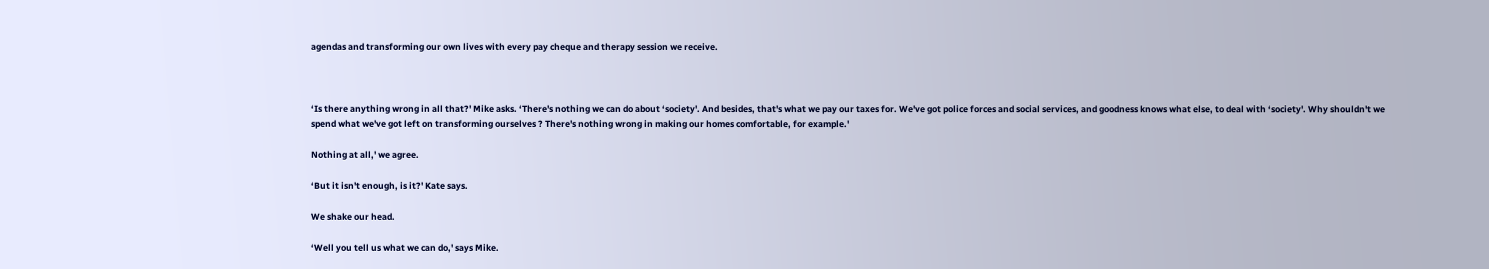agendas and transforming our own lives with every pay cheque and therapy session we receive.



‘Is there anything wrong in all that?' Mike asks. ‘There's nothing we can do about ‘society'. And besides, that's what we pay our taxes for. We've got police forces and social services, and goodness knows what else, to deal with ‘society'. Why shouldn't we spend what we've got left on transforming ourselves ? There's nothing wrong in making our homes comfortable, for example.'

Nothing at all,' we agree.

‘But it isn't enough, is it?' Kate says.

We shake our head.

‘Well you tell us what we can do,' says Mike.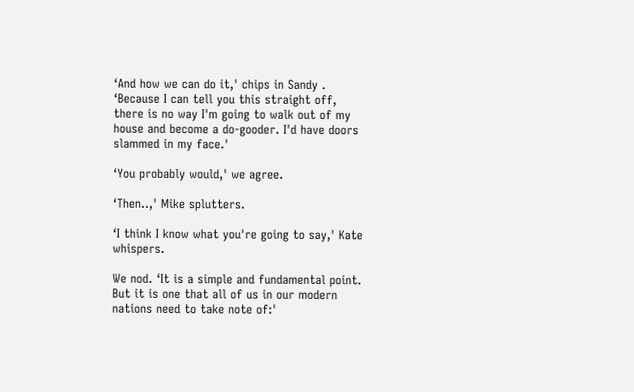‘And how we can do it,' chips in Sandy . ‘Because I can tell you this straight off, there is no way I'm going to walk out of my house and become a do-gooder. I'd have doors slammed in my face.'

‘You probably would,' we agree.

‘Then..,' Mike splutters.

‘I think I know what you're going to say,' Kate whispers.

We nod. ‘It is a simple and fundamental point. But it is one that all of us in our modern nations need to take note of:'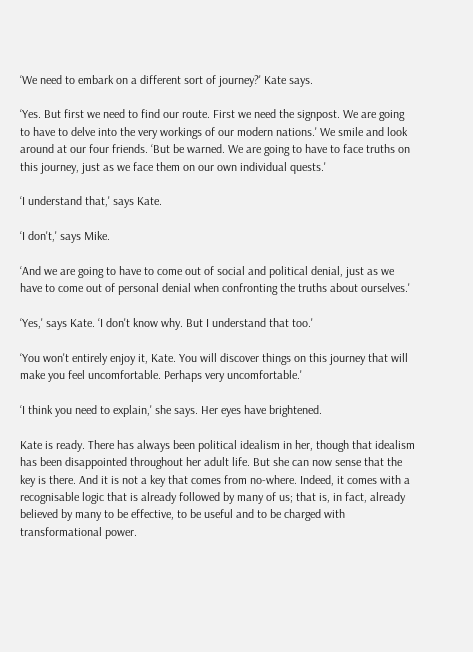‘We need to embark on a different sort of journey?' Kate says.

‘Yes. But first we need to find our route. First we need the signpost. We are going to have to delve into the very workings of our modern nations.' We smile and look around at our four friends. ‘But be warned. We are going to have to face truths on this journey, just as we face them on our own individual quests.'

‘I understand that,' says Kate.

‘I don't,' says Mike.

‘And we are going to have to come out of social and political denial, just as we have to come out of personal denial when confronting the truths about ourselves.'

‘Yes,' says Kate. ‘I don't know why. But I understand that too.'

‘You won't entirely enjoy it, Kate. You will discover things on this journey that will make you feel uncomfortable. Perhaps very uncomfortable.'

‘I think you need to explain,' she says. Her eyes have brightened.

Kate is ready. There has always been political idealism in her, though that idealism has been disappointed throughout her adult life. But she can now sense that the key is there. And it is not a key that comes from no-where. Indeed, it comes with a recognisable logic that is already followed by many of us; that is, in fact, already believed by many to be effective, to be useful and to be charged with transformational power.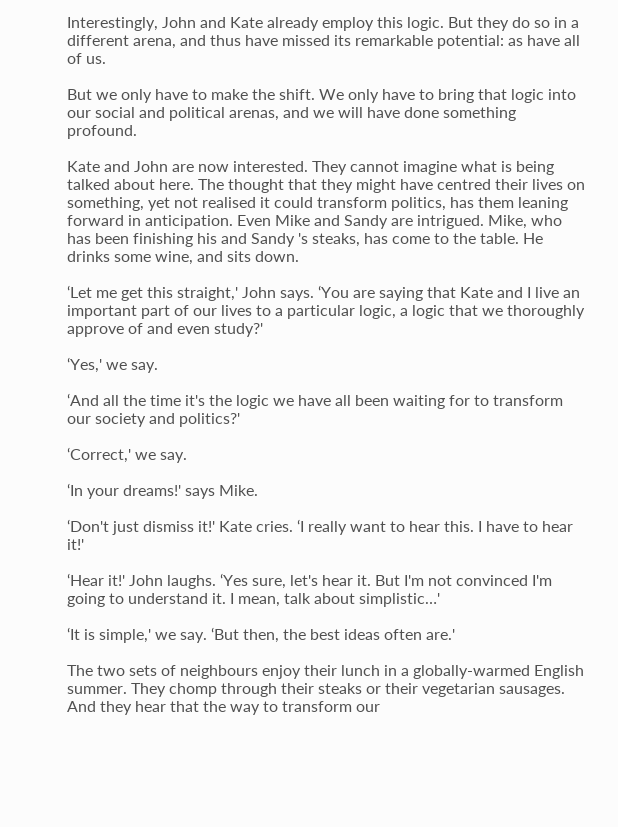Interestingly, John and Kate already employ this logic. But they do so in a different arena, and thus have missed its remarkable potential: as have all of us.

But we only have to make the shift. We only have to bring that logic into our social and political arenas, and we will have done something profound.

Kate and John are now interested. They cannot imagine what is being talked about here. The thought that they might have centred their lives on something, yet not realised it could transform politics, has them leaning forward in anticipation. Even Mike and Sandy are intrigued. Mike, who has been finishing his and Sandy 's steaks, has come to the table. He drinks some wine, and sits down.

‘Let me get this straight,' John says. ‘You are saying that Kate and I live an important part of our lives to a particular logic, a logic that we thoroughly approve of and even study?'

‘Yes,' we say.

‘And all the time it's the logic we have all been waiting for to transform our society and politics?'

‘Correct,' we say.

‘In your dreams!' says Mike.

‘Don't just dismiss it!' Kate cries. ‘I really want to hear this. I have to hear it!'

‘Hear it!' John laughs. ‘Yes sure, let's hear it. But I'm not convinced I'm going to understand it. I mean, talk about simplistic…'

‘It is simple,' we say. ‘But then, the best ideas often are.'

The two sets of neighbours enjoy their lunch in a globally-warmed English summer. They chomp through their steaks or their vegetarian sausages. And they hear that the way to transform our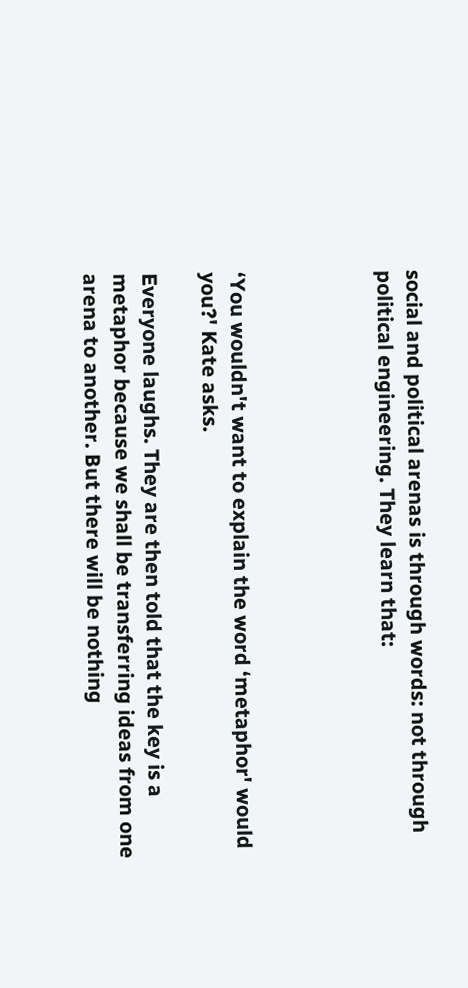social and political arenas is through words: not through political engineering. They learn that:




‘You wouldn't want to explain the word ‘metaphor' would you?' Kate asks.

Everyone laughs. They are then told that the key is a metaphor because we shall be transferring ideas from one arena to another. But there will be nothing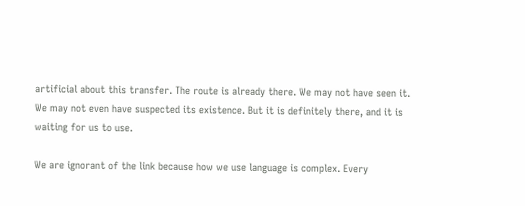artificial about this transfer. The route is already there. We may not have seen it. We may not even have suspected its existence. But it is definitely there, and it is waiting for us to use.

We are ignorant of the link because how we use language is complex. Every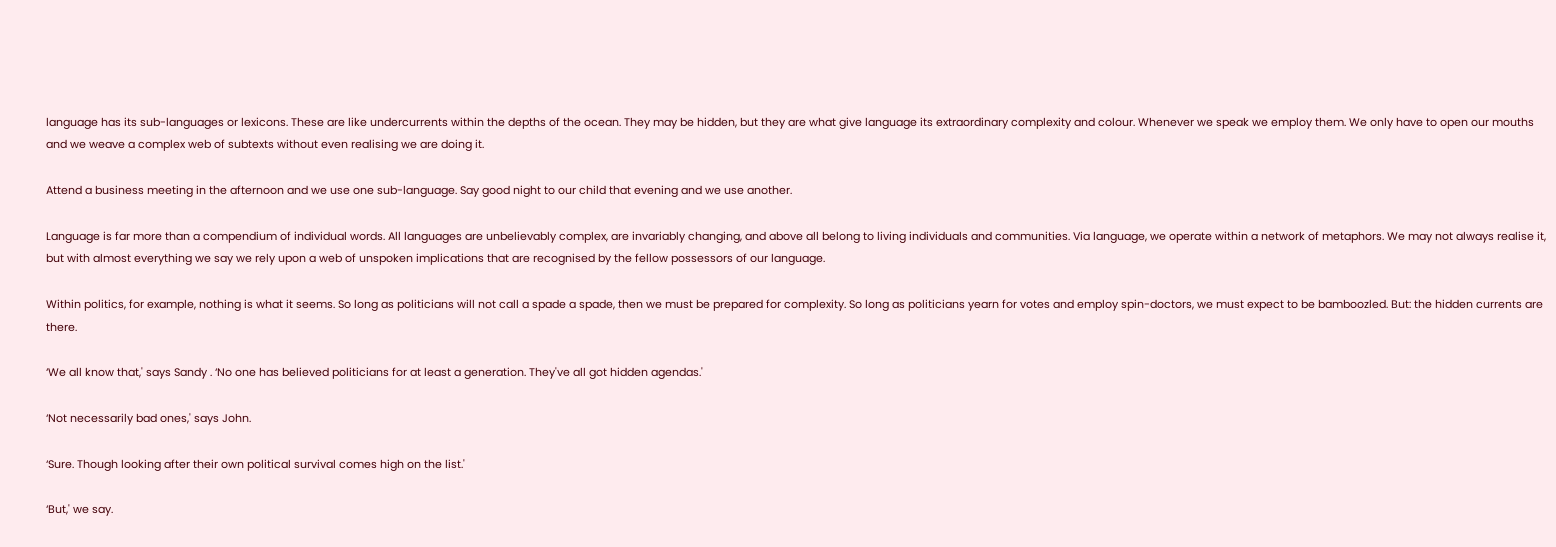language has its sub-languages or lexicons. These are like undercurrents within the depths of the ocean. They may be hidden, but they are what give language its extraordinary complexity and colour. Whenever we speak we employ them. We only have to open our mouths and we weave a complex web of subtexts without even realising we are doing it.

Attend a business meeting in the afternoon and we use one sub-language. Say good night to our child that evening and we use another.

Language is far more than a compendium of individual words. All languages are unbelievably complex, are invariably changing, and above all belong to living individuals and communities. Via language, we operate within a network of metaphors. We may not always realise it, but with almost everything we say we rely upon a web of unspoken implications that are recognised by the fellow possessors of our language.

Within politics, for example, nothing is what it seems. So long as politicians will not call a spade a spade, then we must be prepared for complexity. So long as politicians yearn for votes and employ spin-doctors, we must expect to be bamboozled. But: the hidden currents are there.

‘We all know that,' says Sandy . ‘No one has believed politicians for at least a generation. They've all got hidden agendas.'

‘Not necessarily bad ones,' says John.

‘Sure. Though looking after their own political survival comes high on the list.'

‘But,' we say.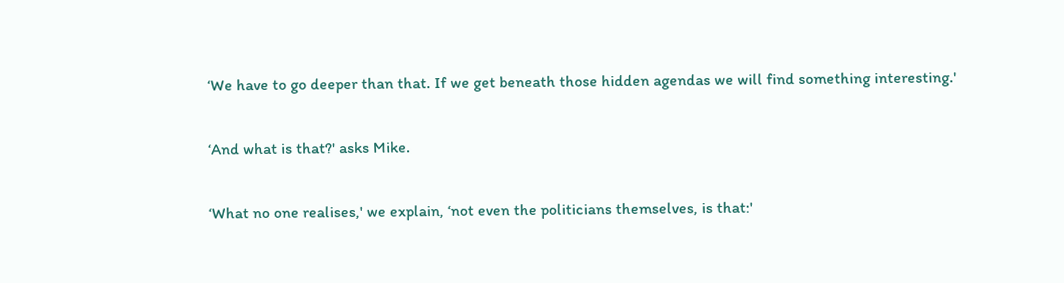‘We have to go deeper than that. If we get beneath those hidden agendas we will find something interesting.'

‘And what is that?' asks Mike.

‘What no one realises,' we explain, ‘not even the politicians themselves, is that:'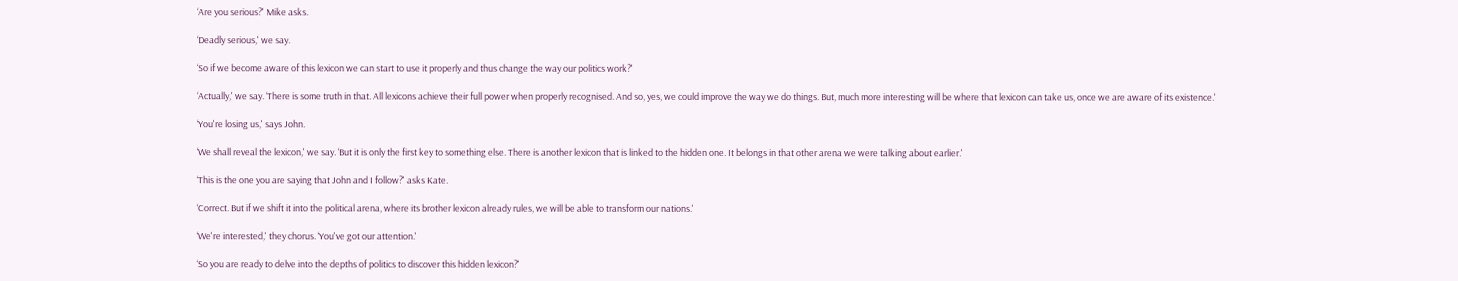‘Are you serious?' Mike asks.

‘Deadly serious,' we say.

‘So if we become aware of this lexicon we can start to use it properly and thus change the way our politics work?'

‘Actually,' we say. ‘There is some truth in that. All lexicons achieve their full power when properly recognised. And so, yes, we could improve the way we do things. But, much more interesting will be where that lexicon can take us, once we are aware of its existence.'

‘You're losing us,' says John.

‘We shall reveal the lexicon,' we say. ‘But it is only the first key to something else. There is another lexicon that is linked to the hidden one. It belongs in that other arena we were talking about earlier.'

‘This is the one you are saying that John and I follow?' asks Kate.

‘Correct. But if we shift it into the political arena, where its brother lexicon already rules, we will be able to transform our nations.'

‘We're interested,' they chorus. ‘You've got our attention.'

‘So you are ready to delve into the depths of politics to discover this hidden lexicon?'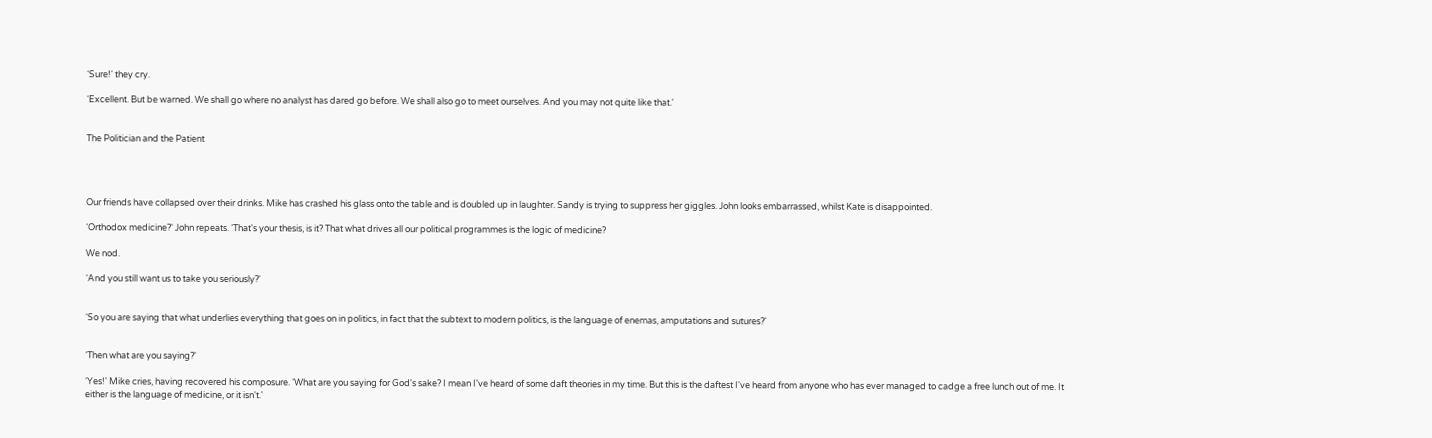‘Sure!' they cry.

‘Excellent. But be warned. We shall go where no analyst has dared go before. We shall also go to meet ourselves. And you may not quite like that.'


The Politician and the Patient




Our friends have collapsed over their drinks. Mike has crashed his glass onto the table and is doubled up in laughter. Sandy is trying to suppress her giggles. John looks embarrassed, whilst Kate is disappointed.

‘Orthodox medicine?' John repeats. ‘That's your thesis, is it? That what drives all our political programmes is the logic of medicine?

We nod.

‘And you still want us to take you seriously?'


‘So you are saying that what underlies everything that goes on in politics, in fact that the subtext to modern politics, is the language of enemas, amputations and sutures?'


‘Then what are you saying?'

‘Yes!' Mike cries, having recovered his composure. ‘What are you saying for God's sake? I mean I've heard of some daft theories in my time. But this is the daftest I've heard from anyone who has ever managed to cadge a free lunch out of me. It either is the language of medicine, or it isn't.'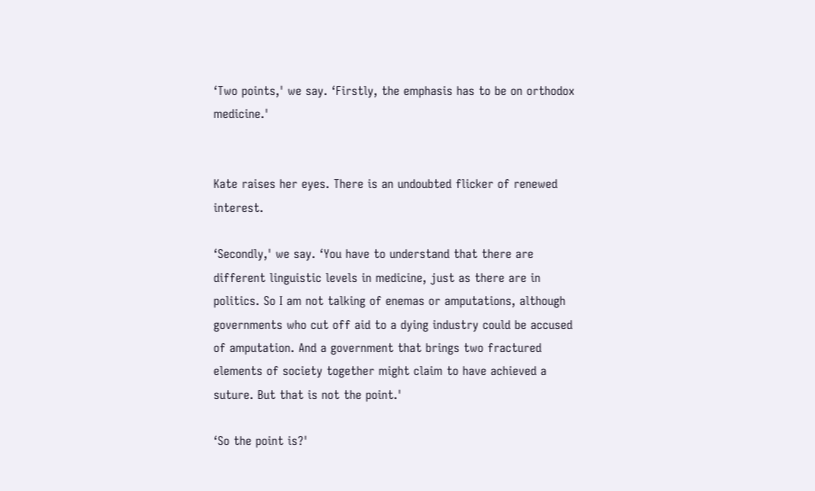‘Two points,' we say. ‘Firstly, the emphasis has to be on orthodox medicine.'


Kate raises her eyes. There is an undoubted flicker of renewed interest.

‘Secondly,' we say. ‘You have to understand that there are different linguistic levels in medicine, just as there are in politics. So I am not talking of enemas or amputations, although governments who cut off aid to a dying industry could be accused of amputation. And a government that brings two fractured elements of society together might claim to have achieved a suture. But that is not the point.'

‘So the point is?'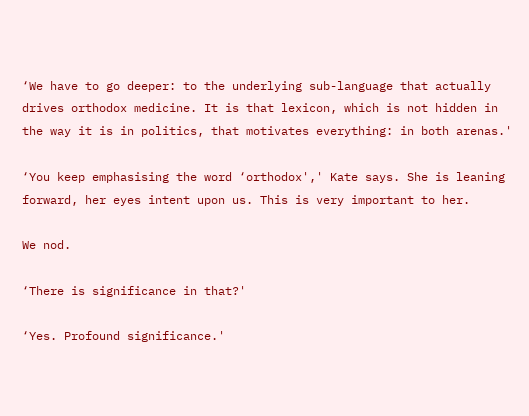‘We have to go deeper: to the underlying sub-language that actually drives orthodox medicine. It is that lexicon, which is not hidden in the way it is in politics, that motivates everything: in both arenas.'

‘You keep emphasising the word ‘orthodox',' Kate says. She is leaning forward, her eyes intent upon us. This is very important to her.

We nod.

‘There is significance in that?'

‘Yes. Profound significance.'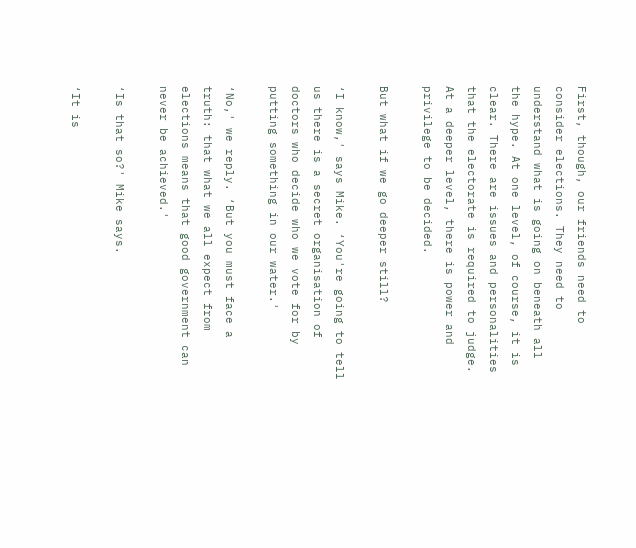First, though, our friends need to consider elections. They need to understand what is going on beneath all the hype. At one level, of course, it is clear. There are issues and personalities that the electorate is required to judge. At a deeper level, there is power and privilege to be decided.

But what if we go deeper still?

‘I know,' says Mike. ‘You're going to tell us there is a secret organisation of doctors who decide who we vote for by putting something in our water.'

‘No,' we reply. ‘But you must face a truth: that what we all expect from elections means that good government can never be achieved.'

‘Is that so?' Mike says.

‘It is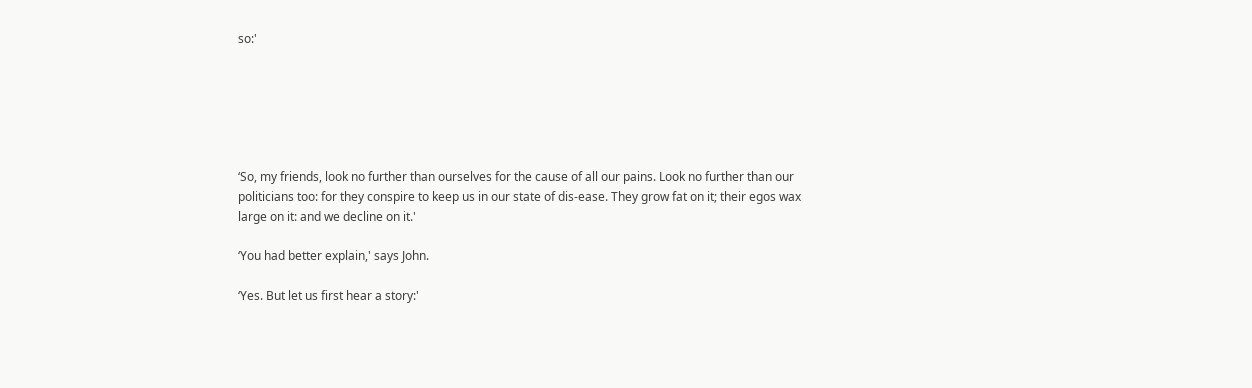so:'






‘So, my friends, look no further than ourselves for the cause of all our pains. Look no further than our politicians too: for they conspire to keep us in our state of dis-ease. They grow fat on it; their egos wax large on it: and we decline on it.'

‘You had better explain,' says John.

‘Yes. But let us first hear a story:'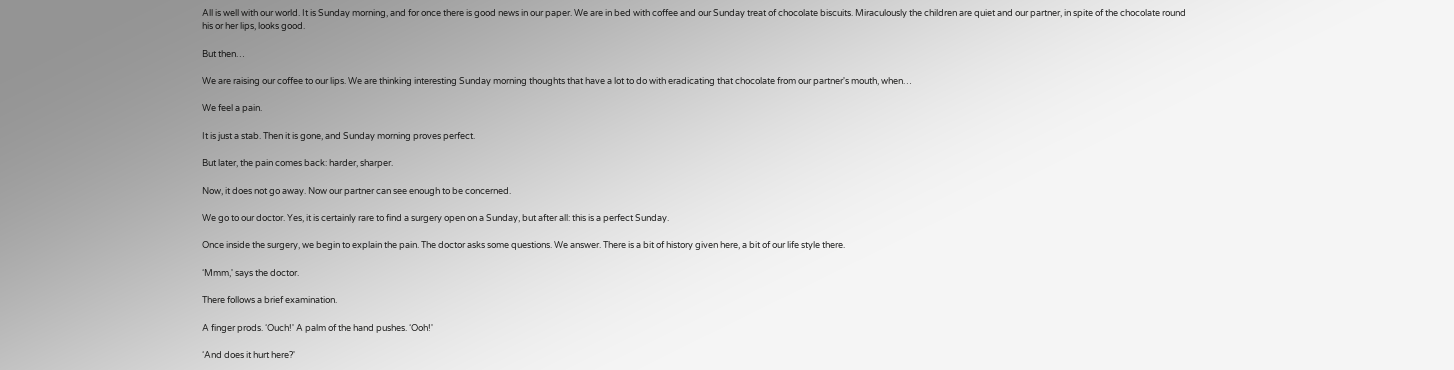All is well with our world. It is Sunday morning, and for once there is good news in our paper. We are in bed with coffee and our Sunday treat of chocolate biscuits. Miraculously the children are quiet and our partner, in spite of the chocolate round his or her lips, looks good.

But then…

We are raising our coffee to our lips. We are thinking interesting Sunday morning thoughts that have a lot to do with eradicating that chocolate from our partner's mouth, when…

We feel a pain.

It is just a stab. Then it is gone, and Sunday morning proves perfect.

But later, the pain comes back: harder, sharper.

Now, it does not go away. Now our partner can see enough to be concerned.

We go to our doctor. Yes, it is certainly rare to find a surgery open on a Sunday, but after all: this is a perfect Sunday.

Once inside the surgery, we begin to explain the pain. The doctor asks some questions. We answer. There is a bit of history given here, a bit of our life style there.

‘Mmm,' says the doctor.

There follows a brief examination.

A finger prods. ‘Ouch!' A palm of the hand pushes. ‘Ooh!'

‘And does it hurt here?'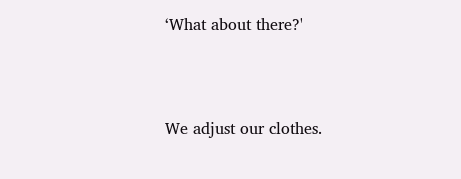‘What about there?'



We adjust our clothes.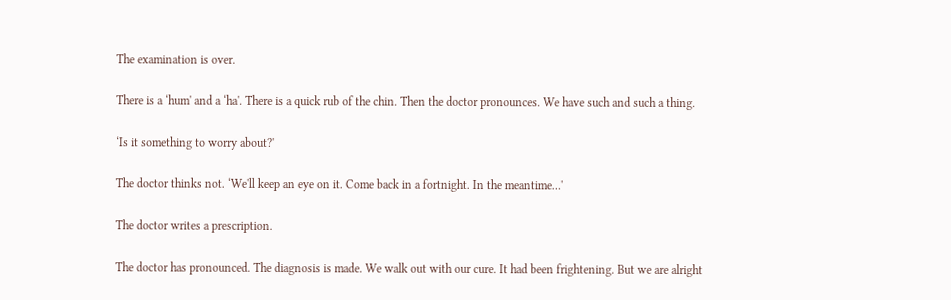The examination is over.

There is a ‘hum' and a ‘ha'. There is a quick rub of the chin. Then the doctor pronounces. We have such and such a thing.

‘Is it something to worry about?'

The doctor thinks not. ‘We'll keep an eye on it. Come back in a fortnight. In the meantime…'

The doctor writes a prescription.

The doctor has pronounced. The diagnosis is made. We walk out with our cure. It had been frightening. But we are alright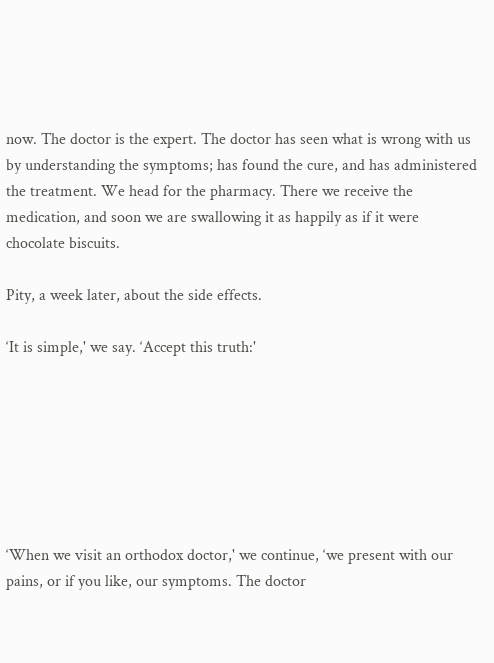now. The doctor is the expert. The doctor has seen what is wrong with us by understanding the symptoms; has found the cure, and has administered the treatment. We head for the pharmacy. There we receive the medication, and soon we are swallowing it as happily as if it were chocolate biscuits.

Pity, a week later, about the side effects.

‘It is simple,' we say. ‘Accept this truth:'







‘When we visit an orthodox doctor,' we continue, ‘we present with our pains, or if you like, our symptoms. The doctor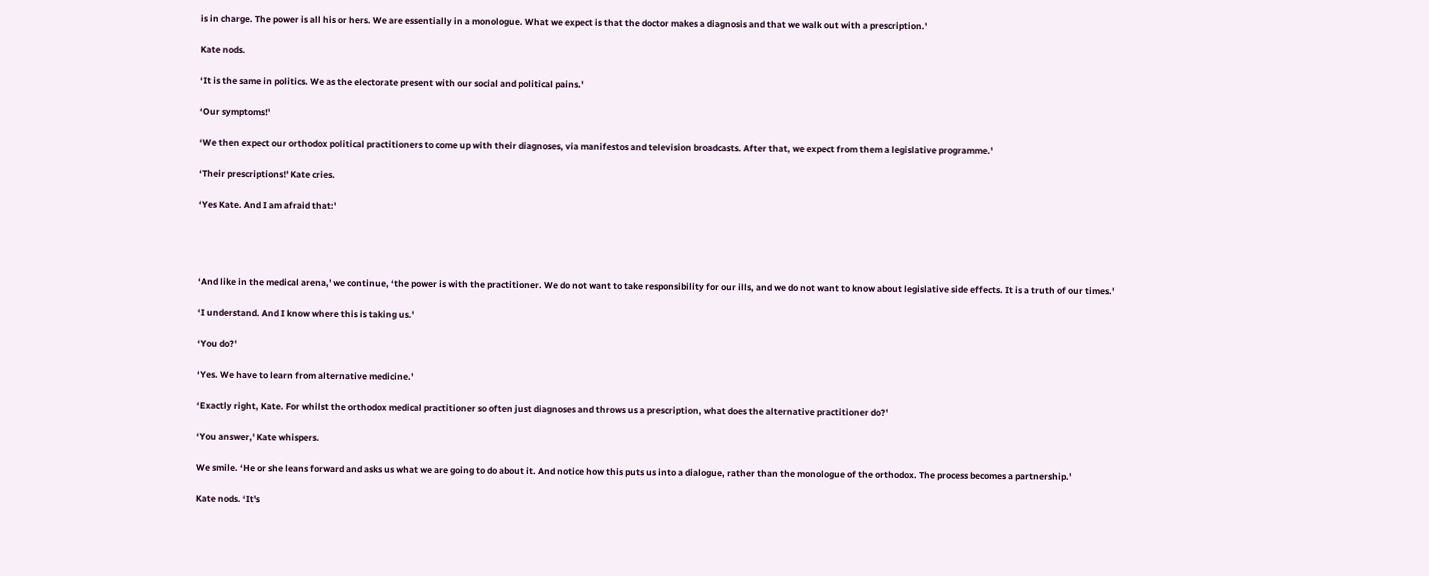is in charge. The power is all his or hers. We are essentially in a monologue. What we expect is that the doctor makes a diagnosis and that we walk out with a prescription.'

Kate nods.

‘It is the same in politics. We as the electorate present with our social and political pains.'

‘Our symptoms!'

‘We then expect our orthodox political practitioners to come up with their diagnoses, via manifestos and television broadcasts. After that, we expect from them a legislative programme.'

‘Their prescriptions!' Kate cries.

‘Yes Kate. And I am afraid that:'




‘And like in the medical arena,' we continue, ‘the power is with the practitioner. We do not want to take responsibility for our ills, and we do not want to know about legislative side effects. It is a truth of our times.'

‘I understand. And I know where this is taking us.'

‘You do?'

‘Yes. We have to learn from alternative medicine.'

‘Exactly right, Kate. For whilst the orthodox medical practitioner so often just diagnoses and throws us a prescription, what does the alternative practitioner do?'

‘You answer,' Kate whispers.

We smile. ‘He or she leans forward and asks us what we are going to do about it. And notice how this puts us into a dialogue, rather than the monologue of the orthodox. The process becomes a partnership.'

Kate nods. ‘It's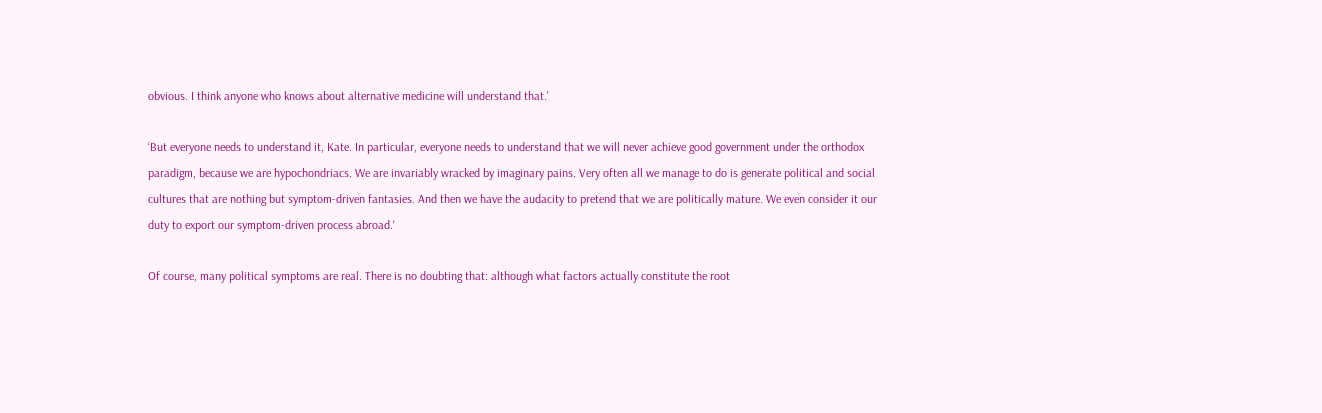obvious. I think anyone who knows about alternative medicine will understand that.'

‘But everyone needs to understand it, Kate. In particular, everyone needs to understand that we will never achieve good government under the orthodox paradigm, because we are hypochondriacs. We are invariably wracked by imaginary pains. Very often all we manage to do is generate political and social cultures that are nothing but symptom-driven fantasies. And then we have the audacity to pretend that we are politically mature. We even consider it our duty to export our symptom-driven process abroad.'

Of course, many political symptoms are real. There is no doubting that: although what factors actually constitute the root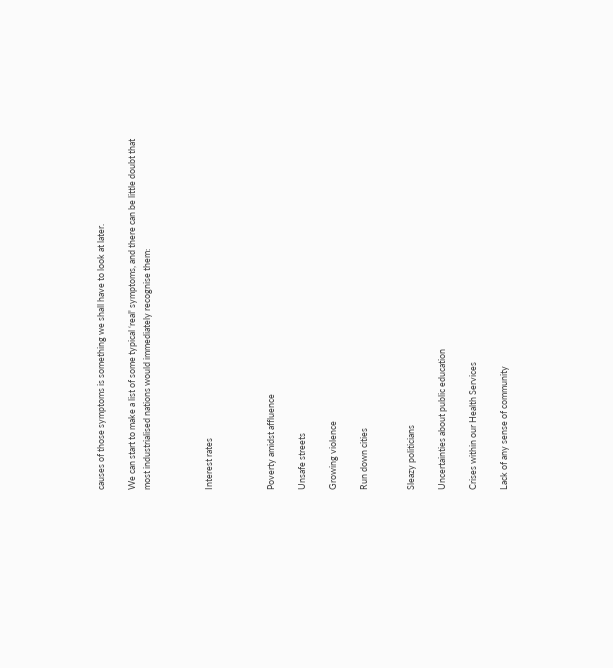causes of those symptoms is something we shall have to look at later.

We can start to make a list of some typical ‘real' symptoms, and there can be little doubt that most industrialised nations would immediately recognise them:



Interest rates



Poverty amidst affluence

Unsafe streets

Growing violence

Run down cities


Sleazy politicians

Uncertainties about public education

Crises within our Health Services

Lack of any sense of community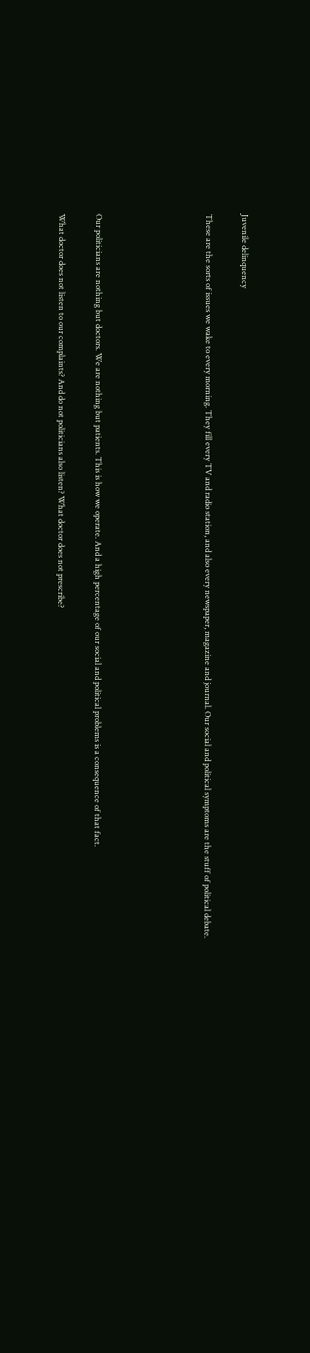Juvenile delinquency

These are the sorts of issues we wake to every morning. They fill every TV and radio station, and also every newspaper, magazine and journal. Our social and political symptoms are the stuff of political debate.





Our politicians are nothing but doctors. We are nothing but patients. This is how we operate. And a high percentage of our social and political problems is a consequence of that fact.

What doctor does not listen to our complaints? And do not politicians also listen? What doctor does not prescribe?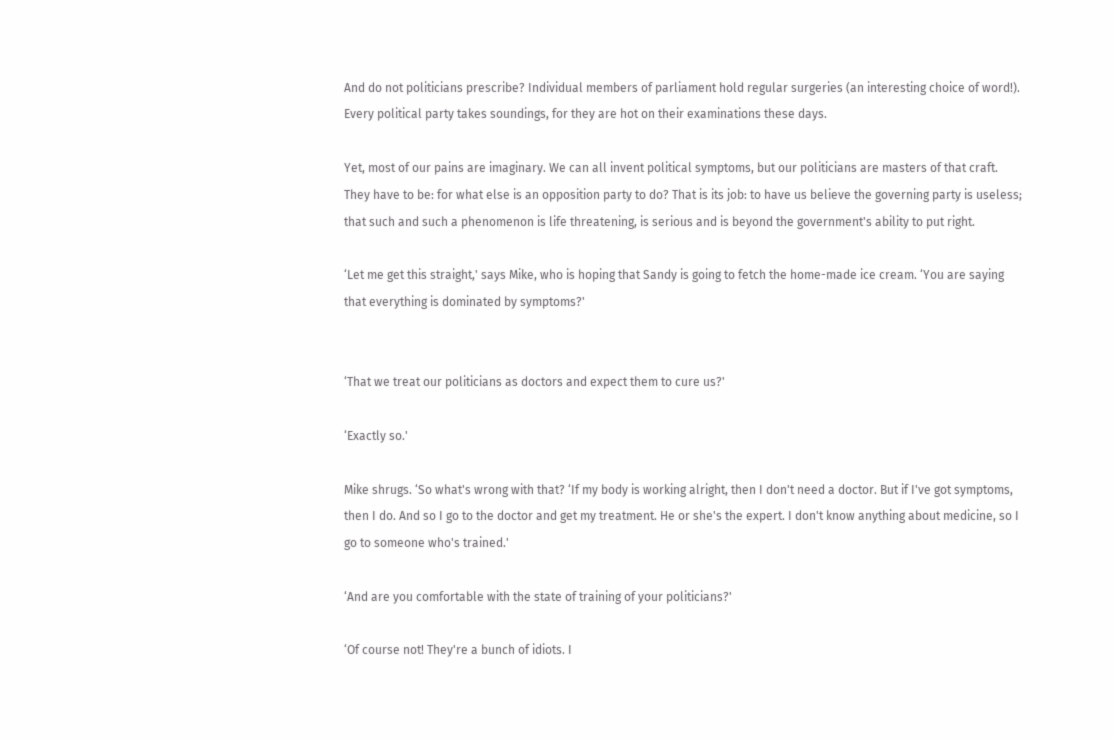And do not politicians prescribe? Individual members of parliament hold regular surgeries (an interesting choice of word!). Every political party takes soundings, for they are hot on their examinations these days.

Yet, most of our pains are imaginary. We can all invent political symptoms, but our politicians are masters of that craft. They have to be: for what else is an opposition party to do? That is its job: to have us believe the governing party is useless; that such and such a phenomenon is life threatening, is serious and is beyond the government's ability to put right.

‘Let me get this straight,' says Mike, who is hoping that Sandy is going to fetch the home-made ice cream. ‘You are saying that everything is dominated by symptoms?'


‘That we treat our politicians as doctors and expect them to cure us?'

‘Exactly so.'

Mike shrugs. ‘So what's wrong with that? ‘If my body is working alright, then I don't need a doctor. But if I've got symptoms, then I do. And so I go to the doctor and get my treatment. He or she's the expert. I don't know anything about medicine, so I go to someone who's trained.'

‘And are you comfortable with the state of training of your politicians?'

‘Of course not! They're a bunch of idiots. I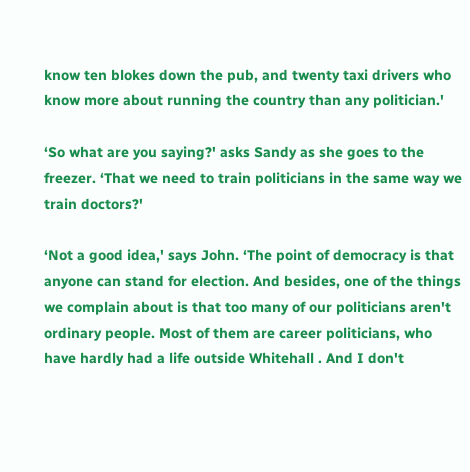know ten blokes down the pub, and twenty taxi drivers who know more about running the country than any politician.'

‘So what are you saying?' asks Sandy as she goes to the freezer. ‘That we need to train politicians in the same way we train doctors?'

‘Not a good idea,' says John. ‘The point of democracy is that anyone can stand for election. And besides, one of the things we complain about is that too many of our politicians aren't ordinary people. Most of them are career politicians, who have hardly had a life outside Whitehall . And I don't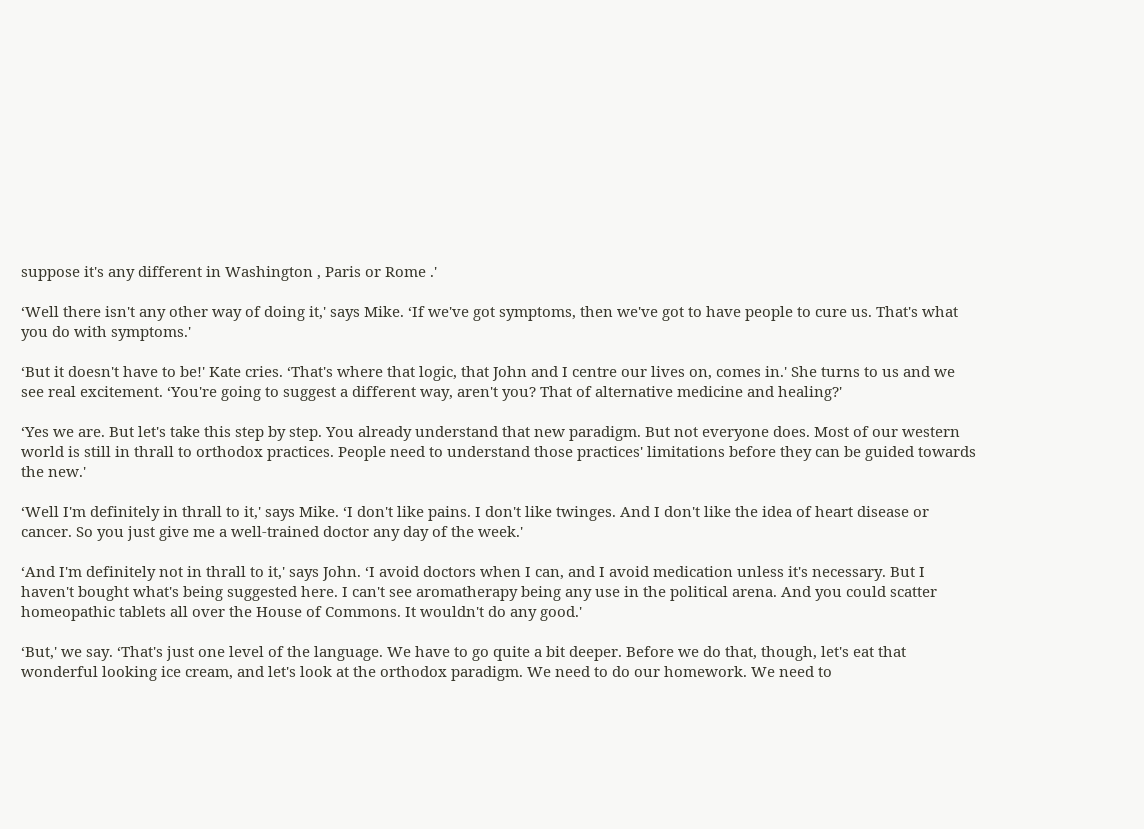suppose it's any different in Washington , Paris or Rome .'

‘Well there isn't any other way of doing it,' says Mike. ‘If we've got symptoms, then we've got to have people to cure us. That's what you do with symptoms.'

‘But it doesn't have to be!' Kate cries. ‘That's where that logic, that John and I centre our lives on, comes in.' She turns to us and we see real excitement. ‘You're going to suggest a different way, aren't you? That of alternative medicine and healing?'

‘Yes we are. But let's take this step by step. You already understand that new paradigm. But not everyone does. Most of our western world is still in thrall to orthodox practices. People need to understand those practices' limitations before they can be guided towards the new.'

‘Well I'm definitely in thrall to it,' says Mike. ‘I don't like pains. I don't like twinges. And I don't like the idea of heart disease or cancer. So you just give me a well-trained doctor any day of the week.'

‘And I'm definitely not in thrall to it,' says John. ‘I avoid doctors when I can, and I avoid medication unless it's necessary. But I haven't bought what's being suggested here. I can't see aromatherapy being any use in the political arena. And you could scatter homeopathic tablets all over the House of Commons. It wouldn't do any good.'

‘But,' we say. ‘That's just one level of the language. We have to go quite a bit deeper. Before we do that, though, let's eat that wonderful looking ice cream, and let's look at the orthodox paradigm. We need to do our homework. We need to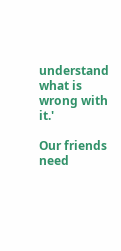understand what is wrong with it.'

Our friends need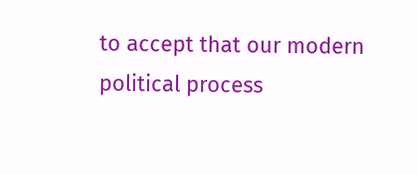to accept that our modern political process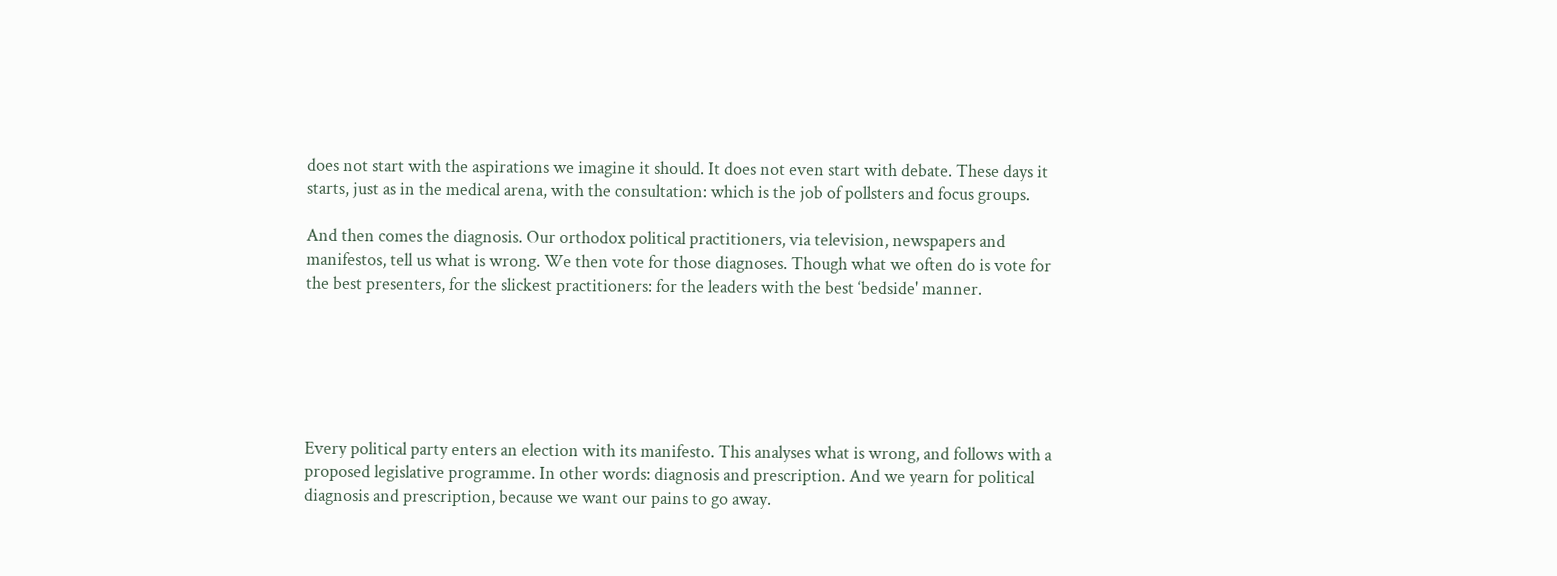does not start with the aspirations we imagine it should. It does not even start with debate. These days it starts, just as in the medical arena, with the consultation: which is the job of pollsters and focus groups.

And then comes the diagnosis. Our orthodox political practitioners, via television, newspapers and manifestos, tell us what is wrong. We then vote for those diagnoses. Though what we often do is vote for the best presenters, for the slickest practitioners: for the leaders with the best ‘bedside' manner.






Every political party enters an election with its manifesto. This analyses what is wrong, and follows with a proposed legislative programme. In other words: diagnosis and prescription. And we yearn for political diagnosis and prescription, because we want our pains to go away.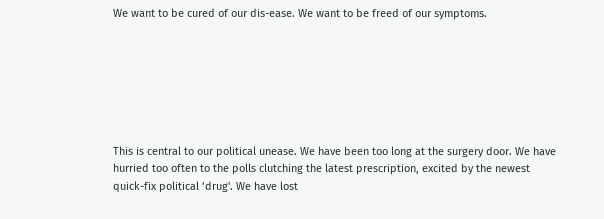We want to be cured of our dis-ease. We want to be freed of our symptoms.







This is central to our political unease. We have been too long at the surgery door. We have hurried too often to the polls clutching the latest prescription, excited by the newest quick-fix political ‘drug'. We have lost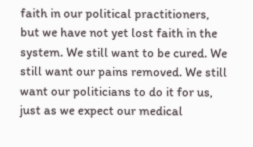faith in our political practitioners, but we have not yet lost faith in the system. We still want to be cured. We still want our pains removed. We still want our politicians to do it for us, just as we expect our medical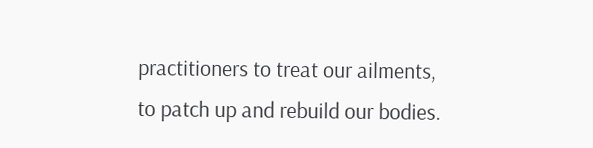practitioners to treat our ailments, to patch up and rebuild our bodies.